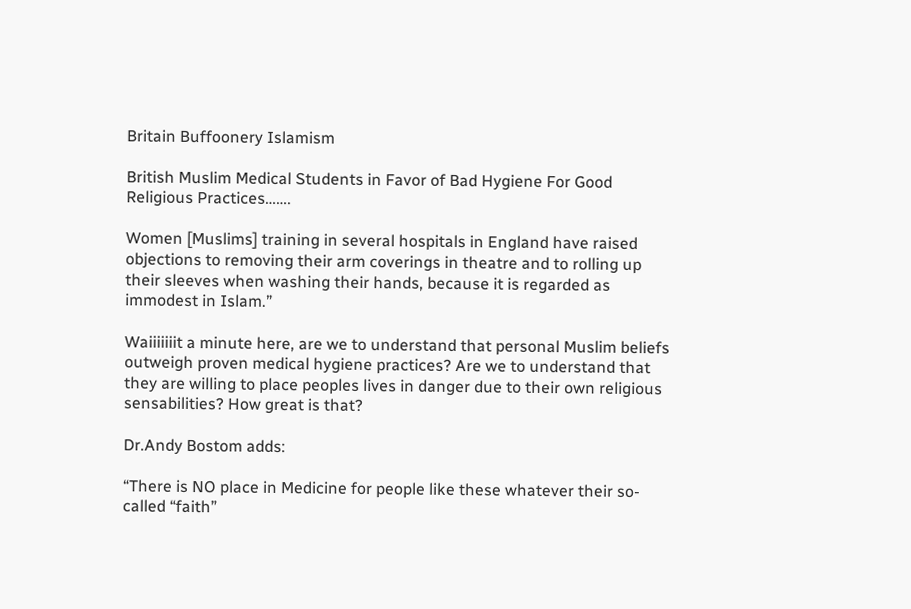Britain Buffoonery Islamism

British Muslim Medical Students in Favor of Bad Hygiene For Good Religious Practices…….

Women [Muslims] training in several hospitals in England have raised objections to removing their arm coverings in theatre and to rolling up their sleeves when washing their hands, because it is regarded as immodest in Islam.”

Waiiiiiiit a minute here, are we to understand that personal Muslim beliefs outweigh proven medical hygiene practices? Are we to understand that they are willing to place peoples lives in danger due to their own religious sensabilities? How great is that?

Dr.Andy Bostom adds:

“There is NO place in Medicine for people like these whatever their so-called “faith”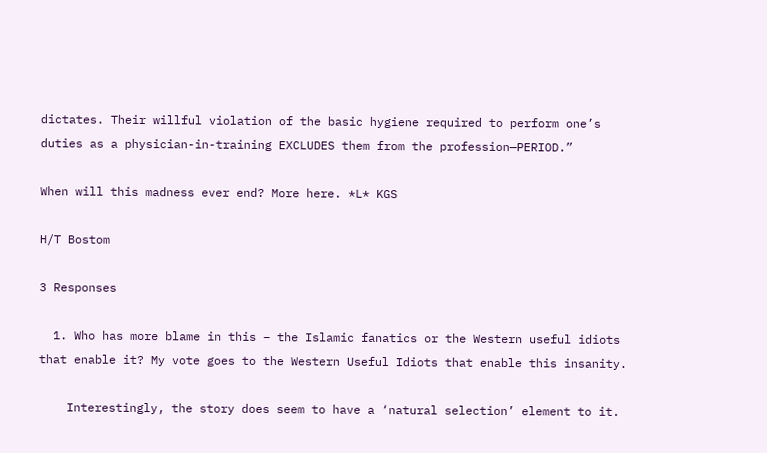dictates. Their willful violation of the basic hygiene required to perform one’s duties as a physician-in-training EXCLUDES them from the profession—PERIOD.”

When will this madness ever end? More here. *L* KGS

H/T Bostom

3 Responses

  1. Who has more blame in this – the Islamic fanatics or the Western useful idiots that enable it? My vote goes to the Western Useful Idiots that enable this insanity.

    Interestingly, the story does seem to have a ‘natural selection’ element to it.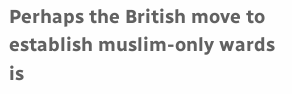Perhaps the British move to establish muslim-only wards is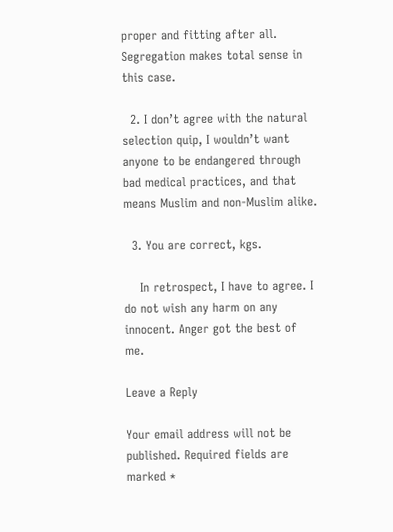proper and fitting after all. Segregation makes total sense in this case.

  2. I don’t agree with the natural selection quip, I wouldn’t want anyone to be endangered through bad medical practices, and that means Muslim and non-Muslim alike.

  3. You are correct, kgs.

    In retrospect, I have to agree. I do not wish any harm on any innocent. Anger got the best of me.

Leave a Reply

Your email address will not be published. Required fields are marked *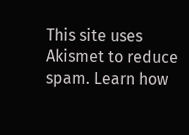This site uses Akismet to reduce spam. Learn how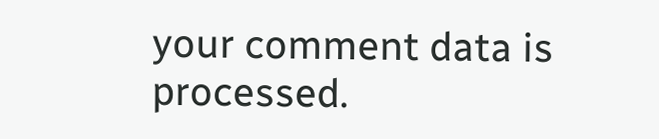your comment data is processed.